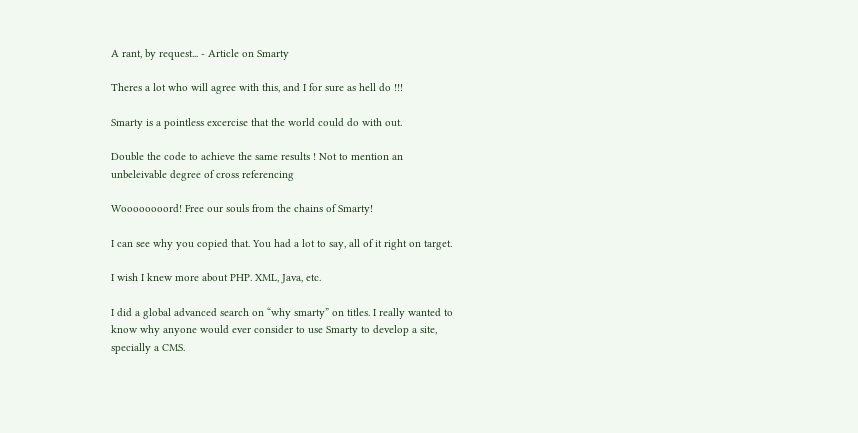A rant, by request... - Article on Smarty

Theres a lot who will agree with this, and I for sure as hell do !!!

Smarty is a pointless excercise that the world could do with out.

Double the code to achieve the same results ! Not to mention an unbeleivable degree of cross referencing

Woooooooord! Free our souls from the chains of Smarty!

I can see why you copied that. You had a lot to say, all of it right on target.

I wish I knew more about PHP. XML, Java, etc.

I did a global advanced search on “why smarty” on titles. I really wanted to know why anyone would ever consider to use Smarty to develop a site, specially a CMS.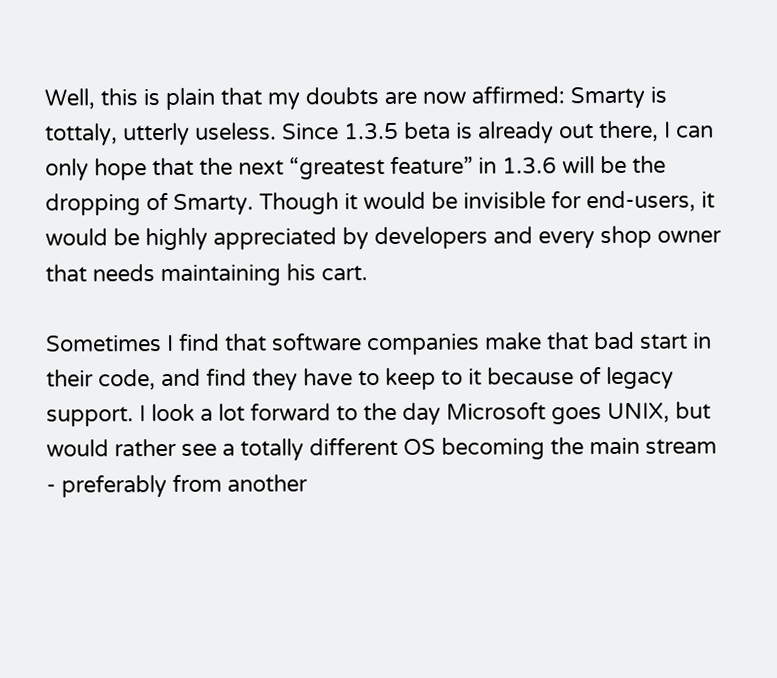Well, this is plain that my doubts are now affirmed: Smarty is tottaly, utterly useless. Since 1.3.5 beta is already out there, I can only hope that the next “greatest feature” in 1.3.6 will be the dropping of Smarty. Though it would be invisible for end-users, it would be highly appreciated by developers and every shop owner that needs maintaining his cart.

Sometimes I find that software companies make that bad start in their code, and find they have to keep to it because of legacy support. I look a lot forward to the day Microsoft goes UNIX, but would rather see a totally different OS becoming the main stream - preferably from another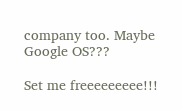company too. Maybe Google OS???

Set me freeeeeeeee!!!